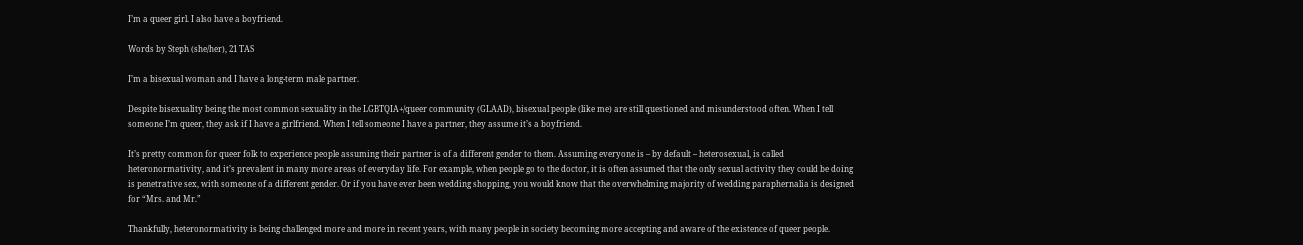I’m a queer girl. I also have a boyfriend.

Words by Steph (she/her), 21 TAS

I’m a bisexual woman and I have a long-term male partner.

Despite bisexuality being the most common sexuality in the LGBTQIA+/queer community (GLAAD), bisexual people (like me) are still questioned and misunderstood often. When I tell someone I’m queer, they ask if I have a girlfriend. When I tell someone I have a partner, they assume it’s a boyfriend.

It’s pretty common for queer folk to experience people assuming their partner is of a different gender to them. Assuming everyone is – by default – heterosexual, is called heteronormativity, and it’s prevalent in many more areas of everyday life. For example, when people go to the doctor, it is often assumed that the only sexual activity they could be doing is penetrative sex, with someone of a different gender. Or if you have ever been wedding shopping, you would know that the overwhelming majority of wedding paraphernalia is designed for “Mrs. and Mr.”

Thankfully, heteronormativity is being challenged more and more in recent years, with many people in society becoming more accepting and aware of the existence of queer people.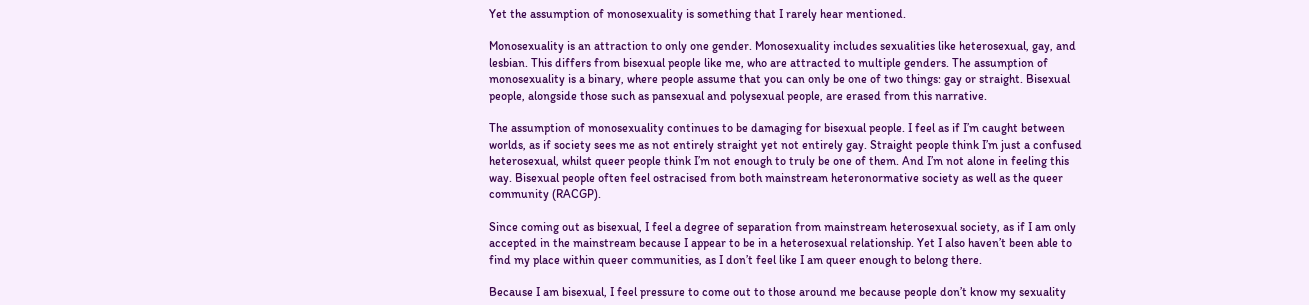Yet the assumption of monosexuality is something that I rarely hear mentioned.

Monosexuality is an attraction to only one gender. Monosexuality includes sexualities like heterosexual, gay, and lesbian. This differs from bisexual people like me, who are attracted to multiple genders. The assumption of monosexuality is a binary, where people assume that you can only be one of two things: gay or straight. Bisexual people, alongside those such as pansexual and polysexual people, are erased from this narrative.

The assumption of monosexuality continues to be damaging for bisexual people. I feel as if I’m caught between worlds, as if society sees me as not entirely straight yet not entirely gay. Straight people think I’m just a confused heterosexual, whilst queer people think I’m not enough to truly be one of them. And I’m not alone in feeling this way. Bisexual people often feel ostracised from both mainstream heteronormative society as well as the queer community (RACGP).

Since coming out as bisexual, I feel a degree of separation from mainstream heterosexual society, as if I am only accepted in the mainstream because I appear to be in a heterosexual relationship. Yet I also haven’t been able to find my place within queer communities, as I don’t feel like I am queer enough to belong there.

Because I am bisexual, I feel pressure to come out to those around me because people don’t know my sexuality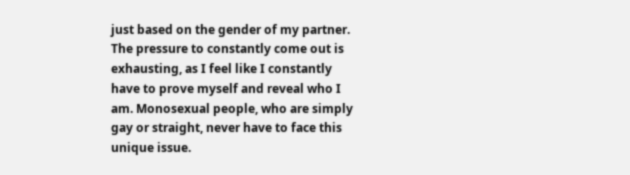just based on the gender of my partner. The pressure to constantly come out is exhausting, as I feel like I constantly have to prove myself and reveal who I am. Monosexual people, who are simply gay or straight, never have to face this unique issue.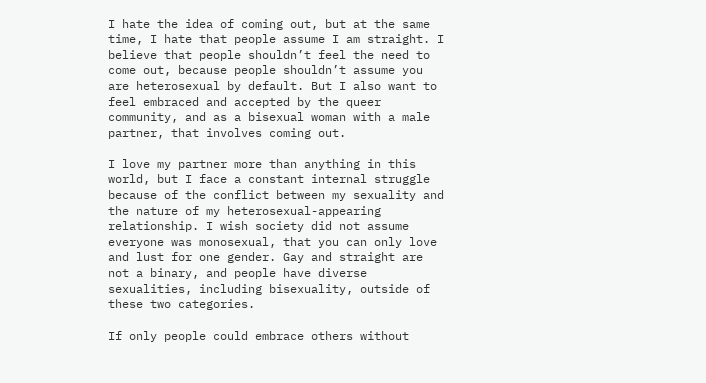I hate the idea of coming out, but at the same time, I hate that people assume I am straight. I believe that people shouldn’t feel the need to come out, because people shouldn’t assume you are heterosexual by default. But I also want to feel embraced and accepted by the queer community, and as a bisexual woman with a male partner, that involves coming out.

I love my partner more than anything in this world, but I face a constant internal struggle because of the conflict between my sexuality and the nature of my heterosexual-appearing relationship. I wish society did not assume everyone was monosexual, that you can only love and lust for one gender. Gay and straight are not a binary, and people have diverse sexualities, including bisexuality, outside of these two categories.

If only people could embrace others without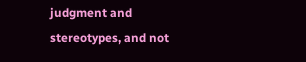judgment and stereotypes, and not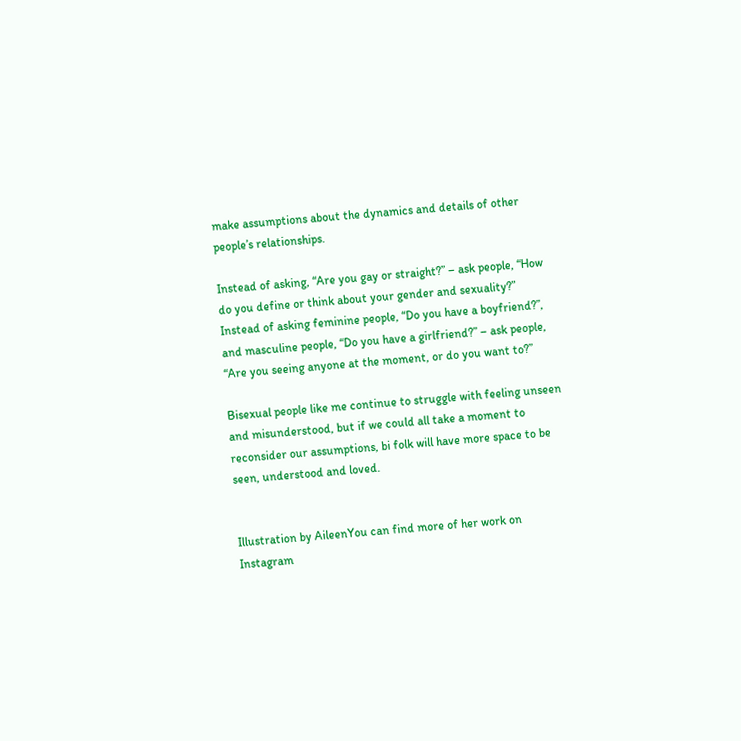make assumptions about the dynamics and details of other people’s relationships.

Instead of asking, “Are you gay or straight?” – ask people, “How do you define or think about your gender and sexuality?” Instead of asking feminine people, “Do you have a boyfriend?”, and masculine people, “Do you have a girlfriend?” – ask people, “Are you seeing anyone at the moment, or do you want to?”

Bisexual people like me continue to struggle with feeling unseen and misunderstood, but if we could all take a moment to reconsider our assumptions, bi folk will have more space to be seen, understood and loved.


Illustration by AileenYou can find more of her work on Instagram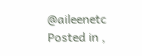@aileenetc
Posted in ,